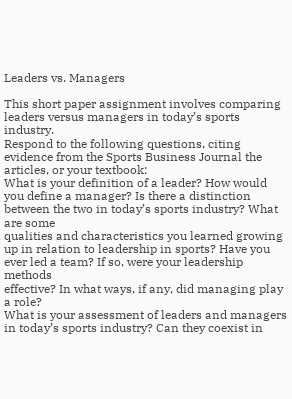Leaders vs. Managers

This short paper assignment involves comparing leaders versus managers in today’s sports industry.
Respond to the following questions, citing evidence from the Sports Business Journal the articles, or your textbook:
What is your definition of a leader? How would you define a manager? Is there a distinction between the two in today’s sports industry? What are some
qualities and characteristics you learned growing up in relation to leadership in sports? Have you ever led a team? If so, were your leadership methods
effective? In what ways, if any, did managing play a role?
What is your assessment of leaders and managers in today’s sports industry? Can they coexist in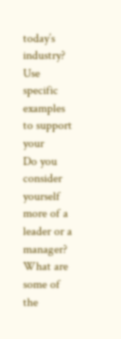today’s industry? Use specific examples to support your
Do you consider yourself more of a leader or a manager? What are some of the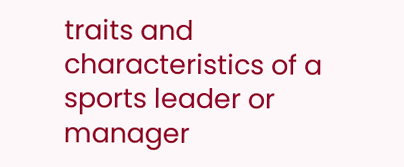traits and characteristics of a sports leader or manager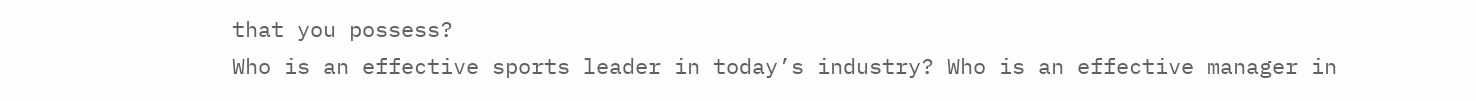that you possess?
Who is an effective sports leader in today’s industry? Who is an effective manager in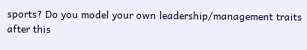sports? Do you model your own leadership/management traits
after this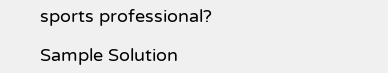sports professional?

Sample Solution